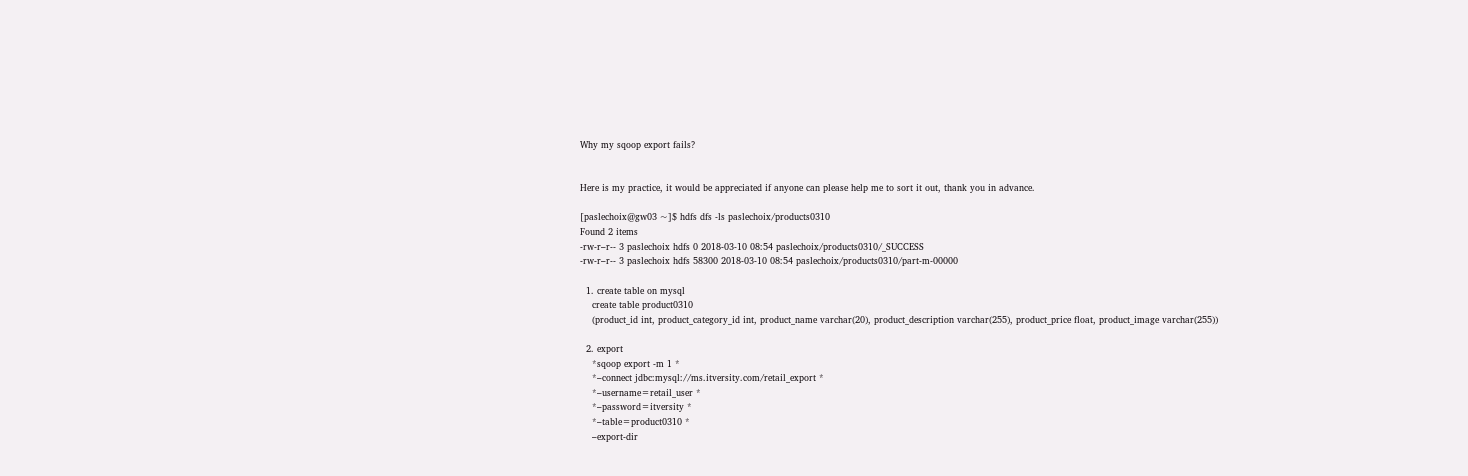Why my sqoop export fails?


Here is my practice, it would be appreciated if anyone can please help me to sort it out, thank you in advance.

[paslechoix@gw03 ~]$ hdfs dfs -ls paslechoix/products0310
Found 2 items
-rw-r–r-- 3 paslechoix hdfs 0 2018-03-10 08:54 paslechoix/products0310/_SUCCESS
-rw-r–r-- 3 paslechoix hdfs 58300 2018-03-10 08:54 paslechoix/products0310/part-m-00000

  1. create table on mysql
    create table product0310
    (product_id int, product_category_id int, product_name varchar(20), product_description varchar(255), product_price float, product_image varchar(255))

  2. export
    *sqoop export -m 1 *
    *–connect jdbc:mysql://ms.itversity.com/retail_export *
    *–username=retail_user *
    *–password=itversity *
    *–table=product0310 *
    –export-dir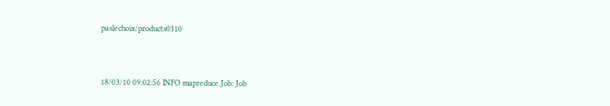paslechoix/products0310


18/03/10 09:02:56 INFO mapreduce.Job: Job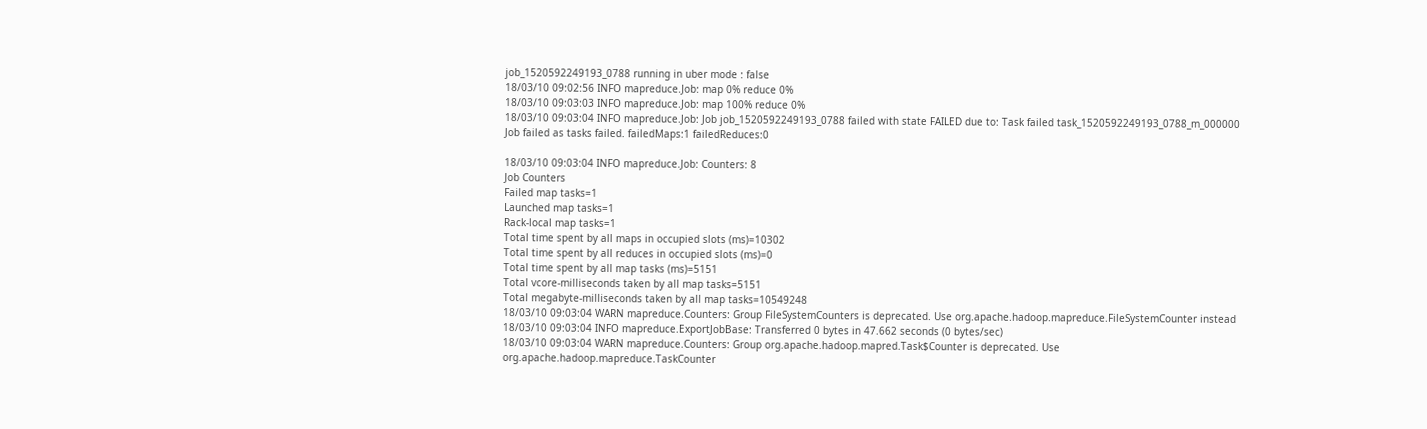job_1520592249193_0788 running in uber mode : false
18/03/10 09:02:56 INFO mapreduce.Job: map 0% reduce 0%
18/03/10 09:03:03 INFO mapreduce.Job: map 100% reduce 0%
18/03/10 09:03:04 INFO mapreduce.Job: Job job_1520592249193_0788 failed with state FAILED due to: Task failed task_1520592249193_0788_m_000000
Job failed as tasks failed. failedMaps:1 failedReduces:0

18/03/10 09:03:04 INFO mapreduce.Job: Counters: 8
Job Counters
Failed map tasks=1
Launched map tasks=1
Rack-local map tasks=1
Total time spent by all maps in occupied slots (ms)=10302
Total time spent by all reduces in occupied slots (ms)=0
Total time spent by all map tasks (ms)=5151
Total vcore-milliseconds taken by all map tasks=5151
Total megabyte-milliseconds taken by all map tasks=10549248
18/03/10 09:03:04 WARN mapreduce.Counters: Group FileSystemCounters is deprecated. Use org.apache.hadoop.mapreduce.FileSystemCounter instead
18/03/10 09:03:04 INFO mapreduce.ExportJobBase: Transferred 0 bytes in 47.662 seconds (0 bytes/sec)
18/03/10 09:03:04 WARN mapreduce.Counters: Group org.apache.hadoop.mapred.Task$Counter is deprecated. Use org.apache.hadoop.mapreduce.TaskCounter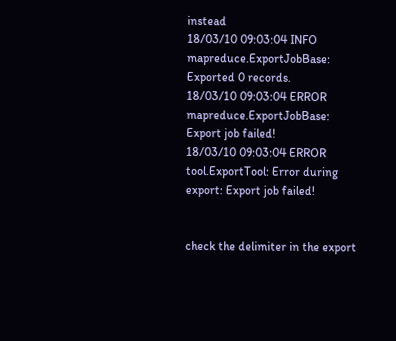instead
18/03/10 09:03:04 INFO mapreduce.ExportJobBase: Exported 0 records.
18/03/10 09:03:04 ERROR mapreduce.ExportJobBase: Export job failed!
18/03/10 09:03:04 ERROR tool.ExportTool: Error during export: Export job failed!


check the delimiter in the export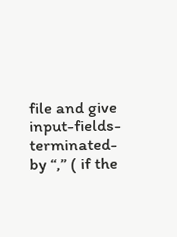file and give input-fields-terminated-by “,” ( if the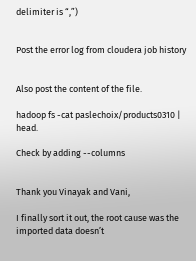delimiter is “,”)


Post the error log from cloudera job history


Also post the content of the file.

hadoop fs -cat paslechoix/products0310 | head.

Check by adding --columns


Thank you Vinayak and Vani,

I finally sort it out, the root cause was the imported data doesn’t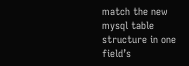match the new mysql table structure in one field’s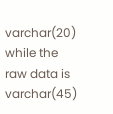varchar(20) while the raw data is varchar(45)